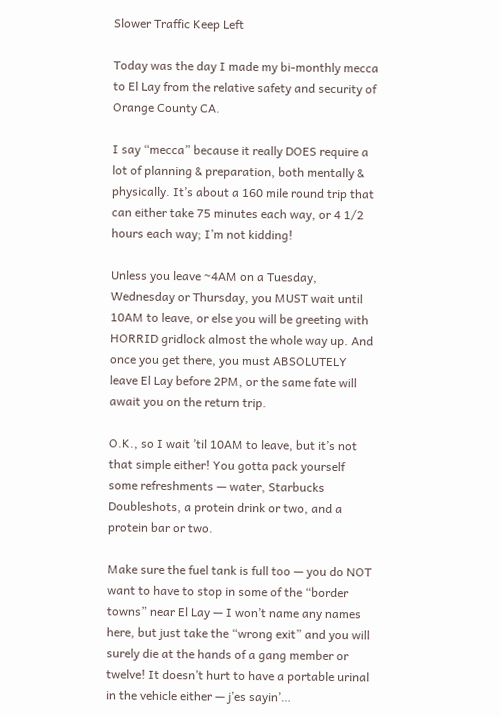Slower Traffic Keep Left

Today was the day I made my bi-monthly mecca to El Lay from the relative safety and security of Orange County CA.

I say “mecca” because it really DOES require a lot of planning & preparation, both mentally & physically. It’s about a 160 mile round trip that can either take 75 minutes each way, or 4 1/2 hours each way; I’m not kidding!

Unless you leave ~4AM on a Tuesday, Wednesday or Thursday, you MUST wait until 10AM to leave, or else you will be greeting with HORRID gridlock almost the whole way up. And once you get there, you must ABSOLUTELY leave El Lay before 2PM, or the same fate will await you on the return trip.

O.K., so I wait ’til 10AM to leave, but it’s not that simple either! You gotta pack yourself some refreshments — water, Starbucks Doubleshots, a protein drink or two, and a protein bar or two.

Make sure the fuel tank is full too — you do NOT want to have to stop in some of the “border towns” near El Lay — I won’t name any names here, but just take the “wrong exit” and you will surely die at the hands of a gang member or twelve! It doesn’t hurt to have a portable urinal in the vehicle either — j’es sayin’…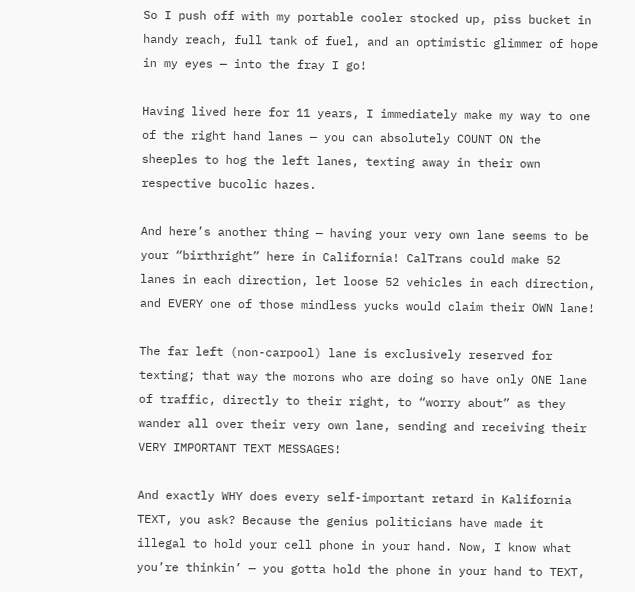So I push off with my portable cooler stocked up, piss bucket in handy reach, full tank of fuel, and an optimistic glimmer of hope in my eyes — into the fray I go!

Having lived here for 11 years, I immediately make my way to one of the right hand lanes — you can absolutely COUNT ON the sheeples to hog the left lanes, texting away in their own respective bucolic hazes.

And here’s another thing — having your very own lane seems to be your “birthright” here in California! CalTrans could make 52 lanes in each direction, let loose 52 vehicles in each direction, and EVERY one of those mindless yucks would claim their OWN lane!

The far left (non-carpool) lane is exclusively reserved for texting; that way the morons who are doing so have only ONE lane of traffic, directly to their right, to “worry about” as they wander all over their very own lane, sending and receiving their VERY IMPORTANT TEXT MESSAGES!

And exactly WHY does every self-important retard in Kalifornia TEXT, you ask? Because the genius politicians have made it illegal to hold your cell phone in your hand. Now, I know what you’re thinkin’ — you gotta hold the phone in your hand to TEXT,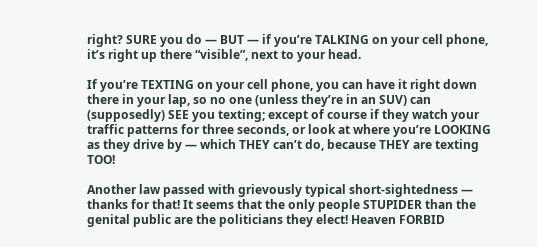right? SURE you do — BUT — if you’re TALKING on your cell phone, it’s right up there “visible”, next to your head.

If you’re TEXTING on your cell phone, you can have it right down there in your lap, so no one (unless they’re in an SUV) can (supposedly) SEE you texting; except of course if they watch your traffic patterns for three seconds, or look at where you’re LOOKING as they drive by — which THEY can’t do, because THEY are texting TOO!

Another law passed with grievously typical short-sightedness — thanks for that! It seems that the only people STUPIDER than the genital public are the politicians they elect! Heaven FORBID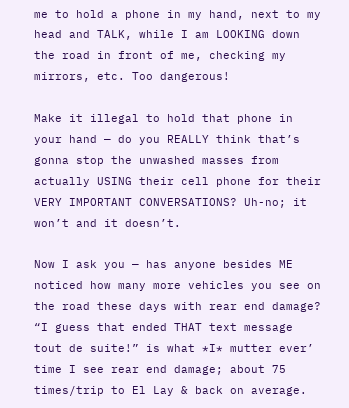me to hold a phone in my hand, next to my head and TALK, while I am LOOKING down the road in front of me, checking my mirrors, etc. Too dangerous!

Make it illegal to hold that phone in your hand — do you REALLY think that’s gonna stop the unwashed masses from actually USING their cell phone for their VERY IMPORTANT CONVERSATIONS? Uh-no; it won’t and it doesn’t.

Now I ask you — has anyone besides ME noticed how many more vehicles you see on the road these days with rear end damage? “I guess that ended THAT text message tout de suite!” is what *I* mutter ever’ time I see rear end damage; about 75 times/trip to El Lay & back on average.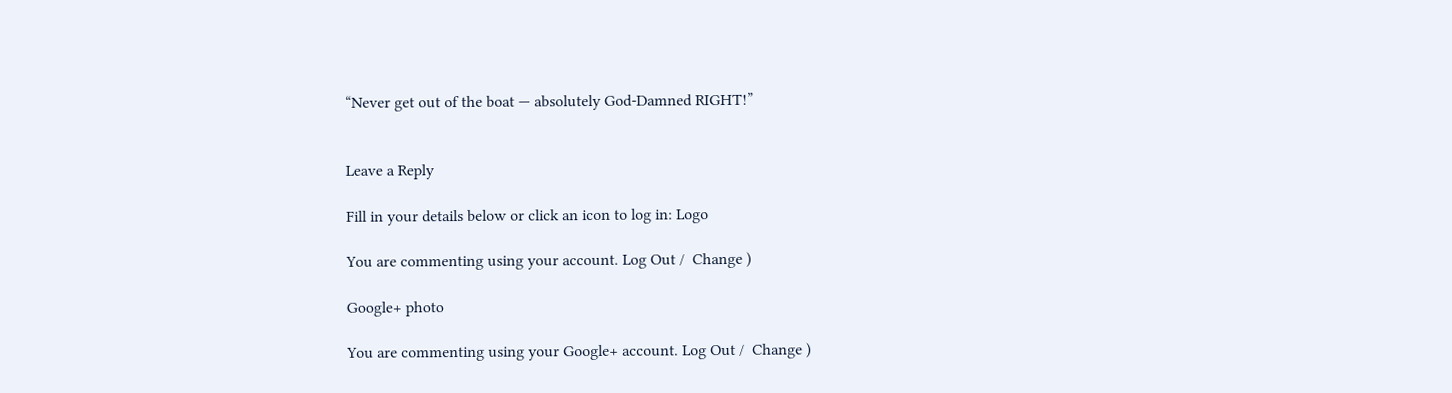“Never get out of the boat — absolutely God-Damned RIGHT!”


Leave a Reply

Fill in your details below or click an icon to log in: Logo

You are commenting using your account. Log Out /  Change )

Google+ photo

You are commenting using your Google+ account. Log Out /  Change )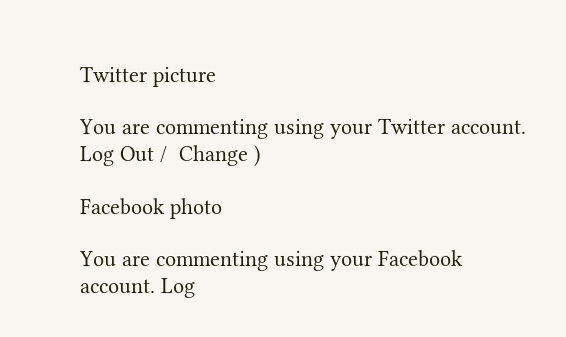Twitter picture

You are commenting using your Twitter account. Log Out /  Change )

Facebook photo

You are commenting using your Facebook account. Log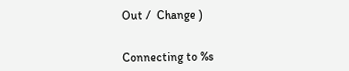Out /  Change )


Connecting to %s